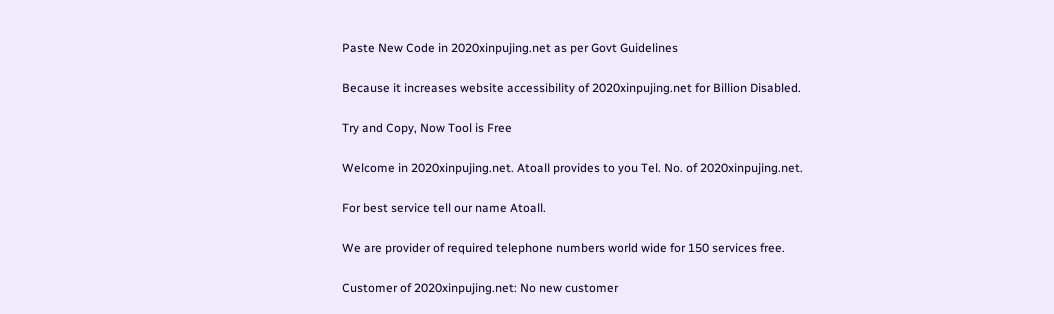Paste New Code in 2020xinpujing.net as per Govt Guidelines

Because it increases website accessibility of 2020xinpujing.net for Billion Disabled.

Try and Copy, Now Tool is Free

Welcome in 2020xinpujing.net. Atoall provides to you Tel. No. of 2020xinpujing.net.

For best service tell our name Atoall.

We are provider of required telephone numbers world wide for 150 services free.

Customer of 2020xinpujing.net: No new customer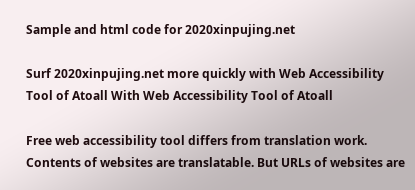Sample and html code for 2020xinpujing.net

Surf 2020xinpujing.net more quickly with Web Accessibility Tool of Atoall With Web Accessibility Tool of Atoall

Free web accessibility tool differs from translation work. Contents of websites are translatable. But URLs of websites are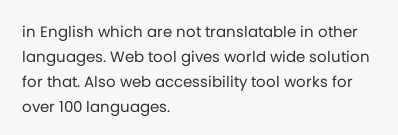in English which are not translatable in other languages. Web tool gives world wide solution for that. Also web accessibility tool works for over 100 languages.